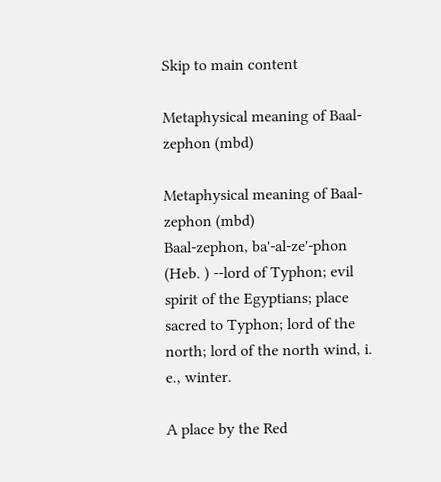Skip to main content

Metaphysical meaning of Baal-zephon (mbd)

Metaphysical meaning of Baal-zephon (mbd)
Baal-zephon, ba'-al-ze'-phon (Heb. ) --lord of Typhon; evil spirit of the Egyptians; place sacred to Typhon; lord of the north; lord of the north wind, i. e., winter.

A place by the Red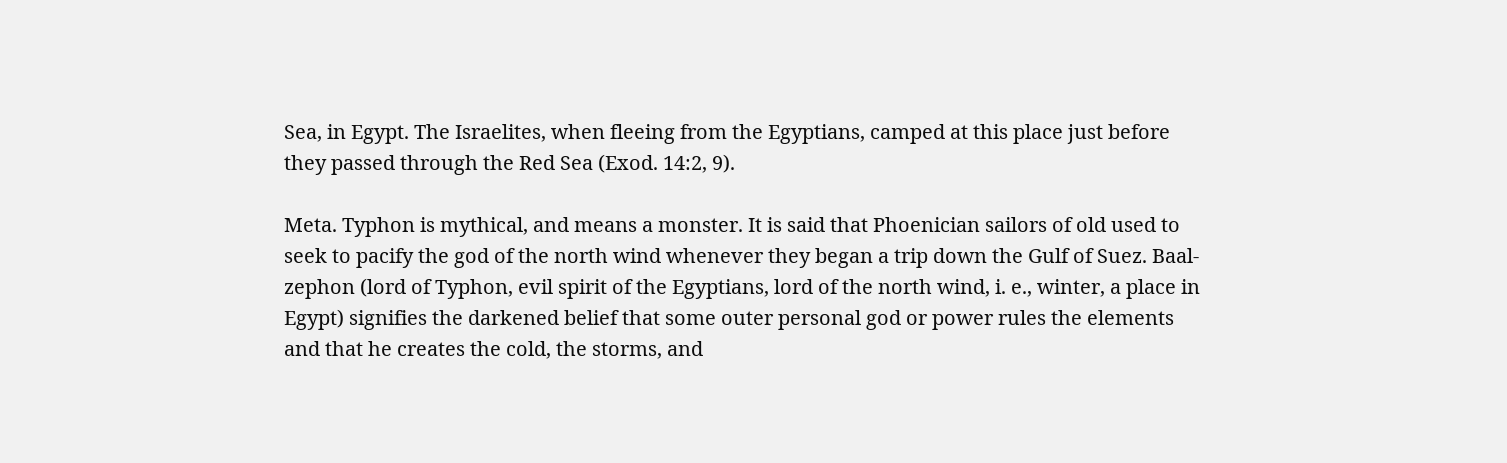Sea, in Egypt. The Israelites, when fleeing from the Egyptians, camped at this place just before they passed through the Red Sea (Exod. 14:2, 9).

Meta. Typhon is mythical, and means a monster. It is said that Phoenician sailors of old used to seek to pacify the god of the north wind whenever they began a trip down the Gulf of Suez. Baal-zephon (lord of Typhon, evil spirit of the Egyptians, lord of the north wind, i. e., winter, a place in Egypt) signifies the darkened belief that some outer personal god or power rules the elements and that he creates the cold, the storms, and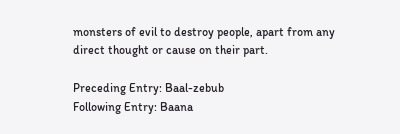monsters of evil to destroy people, apart from any direct thought or cause on their part.

Preceding Entry: Baal-zebub
Following Entry: Baana